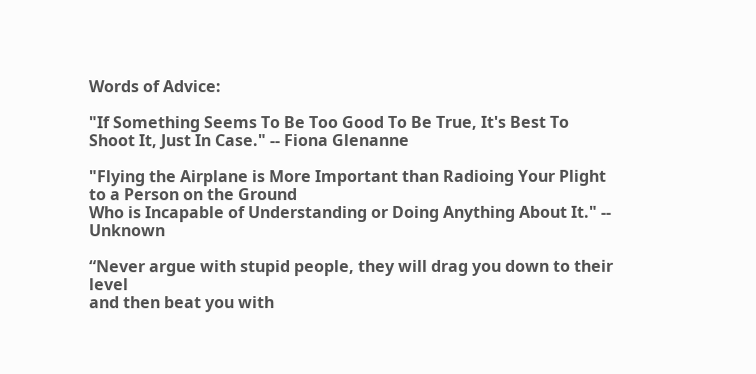Words of Advice:

"If Something Seems To Be Too Good To Be True, It's Best To Shoot It, Just In Case." -- Fiona Glenanne

"Flying the Airplane is More Important than Radioing Your Plight to a Person on the Ground
Who is Incapable of Understanding or Doing Anything About It." -- Unknown

“Never argue with stupid people, they will drag you down to their level
and then beat you with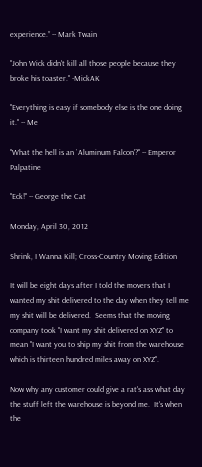experience.” -- Mark Twain

"John Wick didn't kill all those people because they broke his toaster." -MickAK

"Everything is easy if somebody else is the one doing it." -- Me

"What the hell is an `Aluminum Falcon'?" -- Emperor Palpatine

"Eck!" -- George the Cat

Monday, April 30, 2012

Shrink, I Wanna Kill; Cross-Country Moving Edition

It will be eight days after I told the movers that I wanted my shit delivered to the day when they tell me my shit will be delivered.  Seems that the moving company took "I want my shit delivered on XYZ" to mean "I want you to ship my shit from the warehouse which is thirteen hundred miles away on XYZ".

Now why any customer could give a rat's ass what day the stuff left the warehouse is beyond me.  It's when the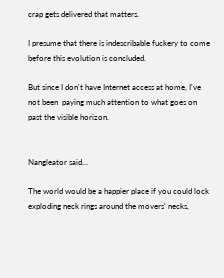crap gets delivered that matters.

I presume that there is indescribable fuckery to come before this evolution is concluded.

But since I don't have Internet access at home, I've not been  paying much attention to what goes on past the visible horizon.


Nangleator said...

The world would be a happier place if you could lock exploding neck rings around the movers' necks,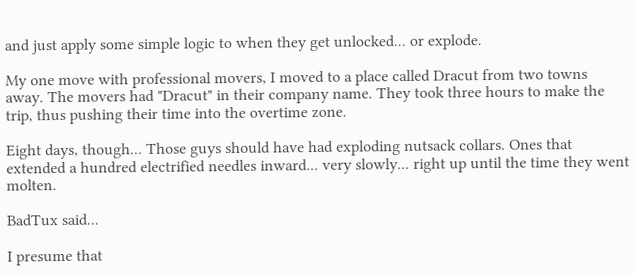and just apply some simple logic to when they get unlocked... or explode.

My one move with professional movers, I moved to a place called Dracut from two towns away. The movers had "Dracut" in their company name. They took three hours to make the trip, thus pushing their time into the overtime zone.

Eight days, though... Those guys should have had exploding nutsack collars. Ones that extended a hundred electrified needles inward... very slowly... right up until the time they went molten.

BadTux said...

I presume that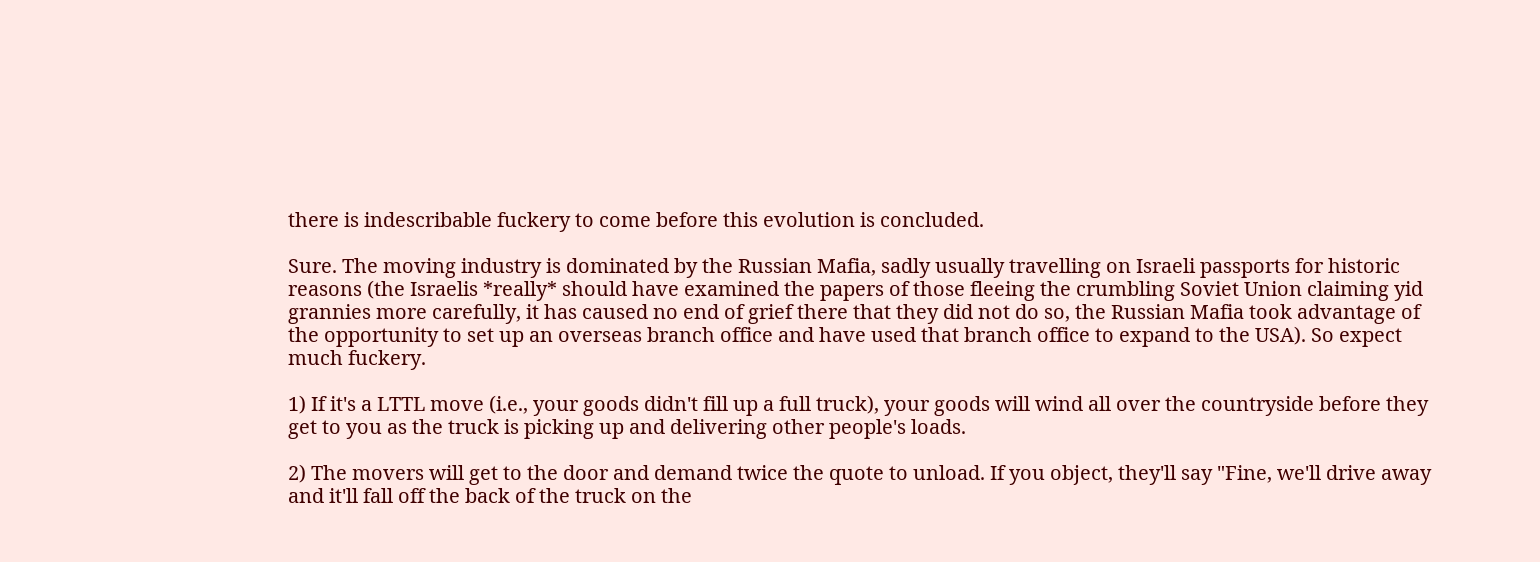there is indescribable fuckery to come before this evolution is concluded.

Sure. The moving industry is dominated by the Russian Mafia, sadly usually travelling on Israeli passports for historic reasons (the Israelis *really* should have examined the papers of those fleeing the crumbling Soviet Union claiming yid grannies more carefully, it has caused no end of grief there that they did not do so, the Russian Mafia took advantage of the opportunity to set up an overseas branch office and have used that branch office to expand to the USA). So expect much fuckery.

1) If it's a LTTL move (i.e., your goods didn't fill up a full truck), your goods will wind all over the countryside before they get to you as the truck is picking up and delivering other people's loads.

2) The movers will get to the door and demand twice the quote to unload. If you object, they'll say "Fine, we'll drive away and it'll fall off the back of the truck on the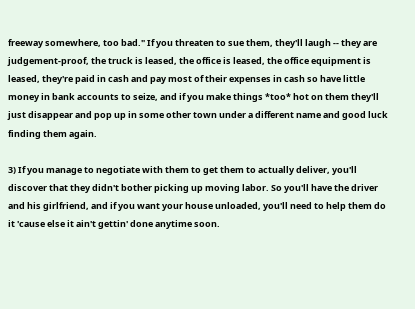freeway somewhere, too bad." If you threaten to sue them, they'll laugh -- they are judgement-proof, the truck is leased, the office is leased, the office equipment is leased, they're paid in cash and pay most of their expenses in cash so have little money in bank accounts to seize, and if you make things *too* hot on them they'll just disappear and pop up in some other town under a different name and good luck finding them again.

3) If you manage to negotiate with them to get them to actually deliver, you'll discover that they didn't bother picking up moving labor. So you'll have the driver and his girlfriend, and if you want your house unloaded, you'll need to help them do it 'cause else it ain't gettin' done anytime soon.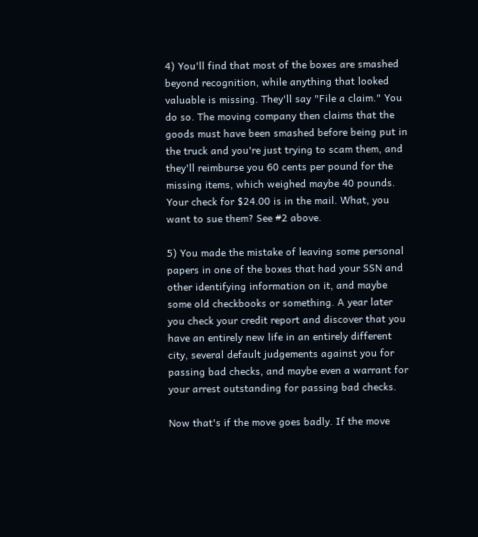4) You'll find that most of the boxes are smashed beyond recognition, while anything that looked valuable is missing. They'll say "File a claim." You do so. The moving company then claims that the goods must have been smashed before being put in the truck and you're just trying to scam them, and they'll reimburse you 60 cents per pound for the missing items, which weighed maybe 40 pounds. Your check for $24.00 is in the mail. What, you want to sue them? See #2 above.

5) You made the mistake of leaving some personal papers in one of the boxes that had your SSN and other identifying information on it, and maybe some old checkbooks or something. A year later you check your credit report and discover that you have an entirely new life in an entirely different city, several default judgements against you for passing bad checks, and maybe even a warrant for your arrest outstanding for passing bad checks.

Now that's if the move goes badly. If the move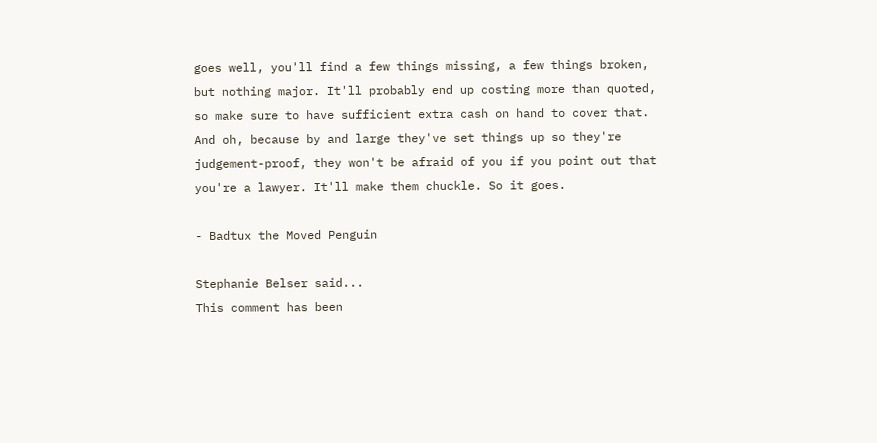goes well, you'll find a few things missing, a few things broken, but nothing major. It'll probably end up costing more than quoted, so make sure to have sufficient extra cash on hand to cover that. And oh, because by and large they've set things up so they're judgement-proof, they won't be afraid of you if you point out that you're a lawyer. It'll make them chuckle. So it goes.

- Badtux the Moved Penguin

Stephanie Belser said...
This comment has been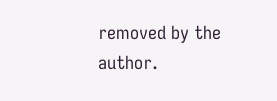removed by the author.